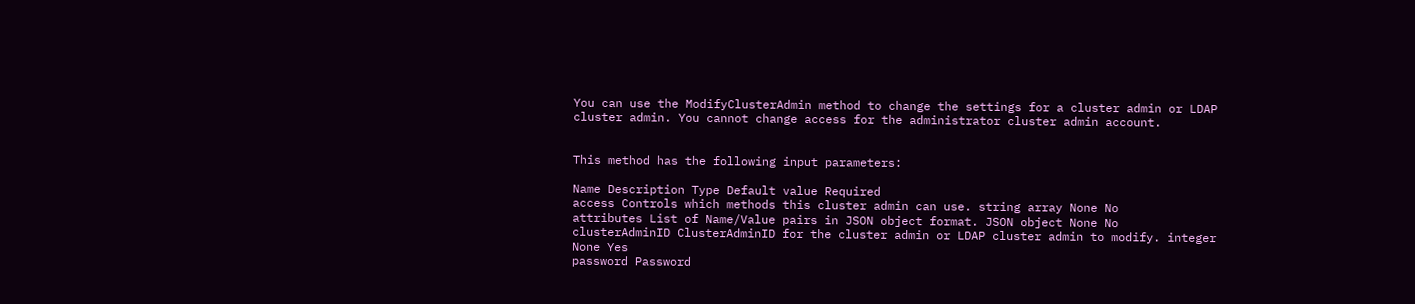You can use the ModifyClusterAdmin method to change the settings for a cluster admin or LDAP cluster admin. You cannot change access for the administrator cluster admin account.


This method has the following input parameters:

Name Description Type Default value Required
access Controls which methods this cluster admin can use. string array None No
attributes List of Name/Value pairs in JSON object format. JSON object None No
clusterAdminID ClusterAdminID for the cluster admin or LDAP cluster admin to modify. integer None Yes
password Password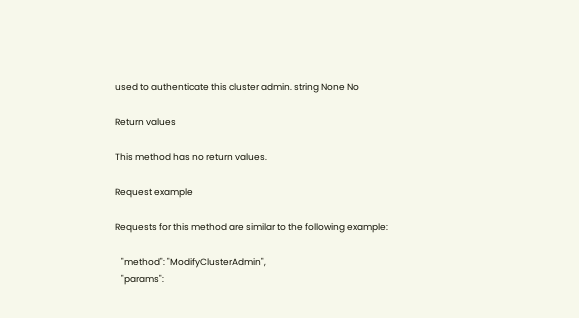used to authenticate this cluster admin. string None No

Return values

This method has no return values.

Request example

Requests for this method are similar to the following example:

   "method": "ModifyClusterAdmin",
   "params":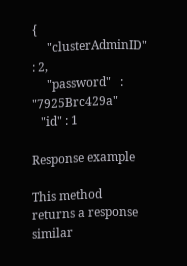{
     "clusterAdminID"  : 2,
     "password"   : "7925Brc429a"
   "id" : 1

Response example

This method returns a response similar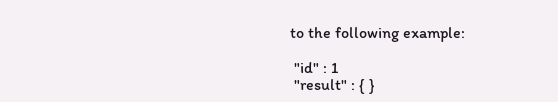to the following example:

 "id" : 1
 "result" : { }